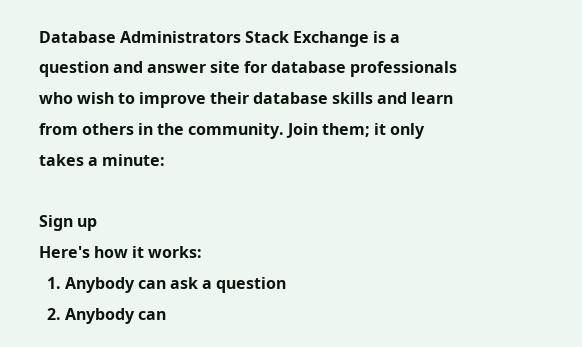Database Administrators Stack Exchange is a question and answer site for database professionals who wish to improve their database skills and learn from others in the community. Join them; it only takes a minute:

Sign up
Here's how it works:
  1. Anybody can ask a question
  2. Anybody can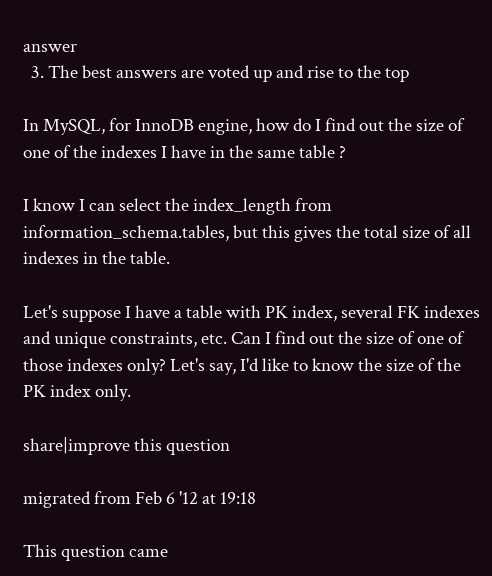answer
  3. The best answers are voted up and rise to the top

In MySQL, for InnoDB engine, how do I find out the size of one of the indexes I have in the same table ?

I know I can select the index_length from information_schema.tables, but this gives the total size of all indexes in the table.

Let's suppose I have a table with PK index, several FK indexes and unique constraints, etc. Can I find out the size of one of those indexes only? Let's say, I'd like to know the size of the PK index only.

share|improve this question

migrated from Feb 6 '12 at 19:18

This question came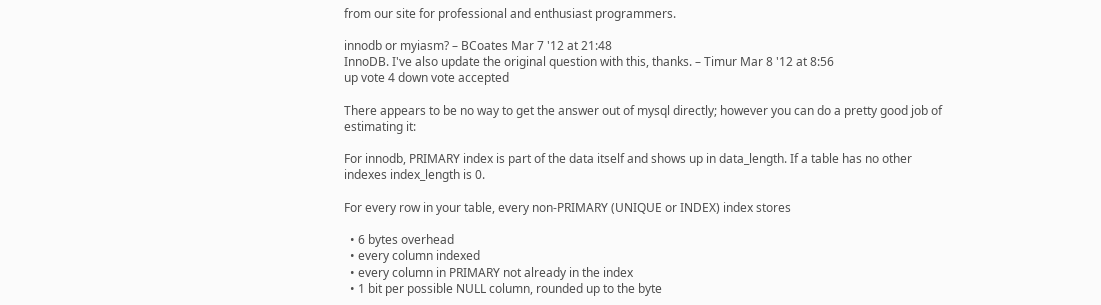from our site for professional and enthusiast programmers.

innodb or myiasm? – BCoates Mar 7 '12 at 21:48
InnoDB. I've also update the original question with this, thanks. – Timur Mar 8 '12 at 8:56
up vote 4 down vote accepted

There appears to be no way to get the answer out of mysql directly; however you can do a pretty good job of estimating it:

For innodb, PRIMARY index is part of the data itself and shows up in data_length. If a table has no other indexes index_length is 0.

For every row in your table, every non-PRIMARY (UNIQUE or INDEX) index stores

  • 6 bytes overhead
  • every column indexed
  • every column in PRIMARY not already in the index
  • 1 bit per possible NULL column, rounded up to the byte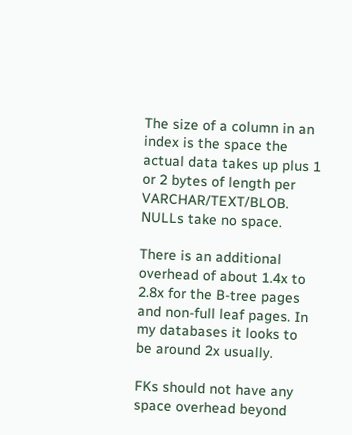The size of a column in an index is the space the actual data takes up plus 1 or 2 bytes of length per VARCHAR/TEXT/BLOB. NULLs take no space.

There is an additional overhead of about 1.4x to 2.8x for the B-tree pages and non-full leaf pages. In my databases it looks to be around 2x usually.

FKs should not have any space overhead beyond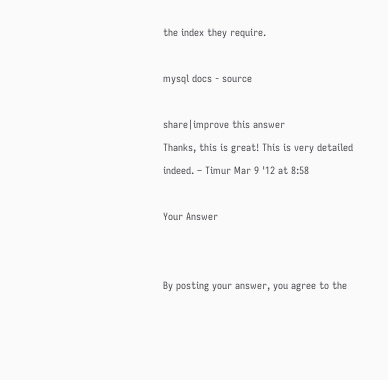the index they require.

mysql docs - source

share|improve this answer
Thanks, this is great! This is very detailed indeed. – Timur Mar 9 '12 at 8:58

Your Answer


By posting your answer, you agree to the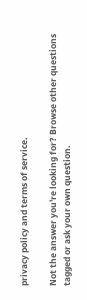privacy policy and terms of service.

Not the answer you're looking for? Browse other questions tagged or ask your own question.